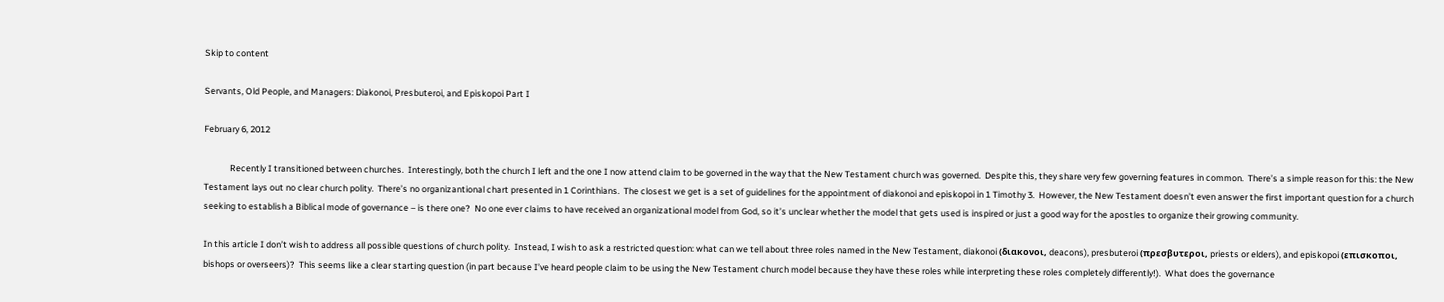Skip to content

Servants, Old People, and Managers: Diakonoi, Presbuteroi, and Episkopoi Part I

February 6, 2012

             Recently I transitioned between churches.  Interestingly, both the church I left and the one I now attend claim to be governed in the way that the New Testament church was governed.  Despite this, they share very few governing features in common.  There’s a simple reason for this: the New Testament lays out no clear church polity.  There’s no organizantional chart presented in 1 Corinthians.  The closest we get is a set of guidelines for the appointment of diakonoi and episkopoi in 1 Timothy 3.  However, the New Testament doesn’t even answer the first important question for a church seeking to establish a Biblical mode of governance – is there one?  No one ever claims to have received an organizational model from God, so it’s unclear whether the model that gets used is inspired or just a good way for the apostles to organize their growing community.

In this article I don’t wish to address all possible questions of church polity.  Instead, I wish to ask a restricted question: what can we tell about three roles named in the New Testament, diakonoi (διακονοι, deacons), presbuteroi (πρεσβυτεροι, priests or elders), and episkopoi (επισκοποι, bishops or overseers)?  This seems like a clear starting question (in part because I’ve heard people claim to be using the New Testament church model because they have these roles while interpreting these roles completely differently!).  What does the governance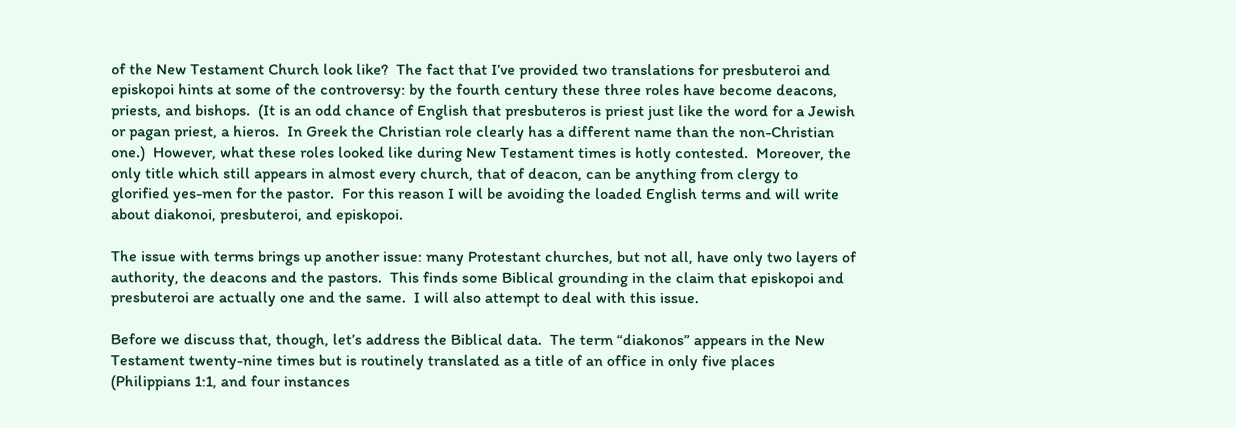of the New Testament Church look like?  The fact that I’ve provided two translations for presbuteroi and episkopoi hints at some of the controversy: by the fourth century these three roles have become deacons, priests, and bishops.  (It is an odd chance of English that presbuteros is priest just like the word for a Jewish or pagan priest, a hieros.  In Greek the Christian role clearly has a different name than the non-Christian one.)  However, what these roles looked like during New Testament times is hotly contested.  Moreover, the only title which still appears in almost every church, that of deacon, can be anything from clergy to glorified yes-men for the pastor.  For this reason I will be avoiding the loaded English terms and will write about diakonoi, presbuteroi, and episkopoi.

The issue with terms brings up another issue: many Protestant churches, but not all, have only two layers of authority, the deacons and the pastors.  This finds some Biblical grounding in the claim that episkopoi and presbuteroi are actually one and the same.  I will also attempt to deal with this issue.

Before we discuss that, though, let’s address the Biblical data.  The term “diakonos” appears in the New Testament twenty-nine times but is routinely translated as a title of an office in only five places (Philippians 1:1, and four instances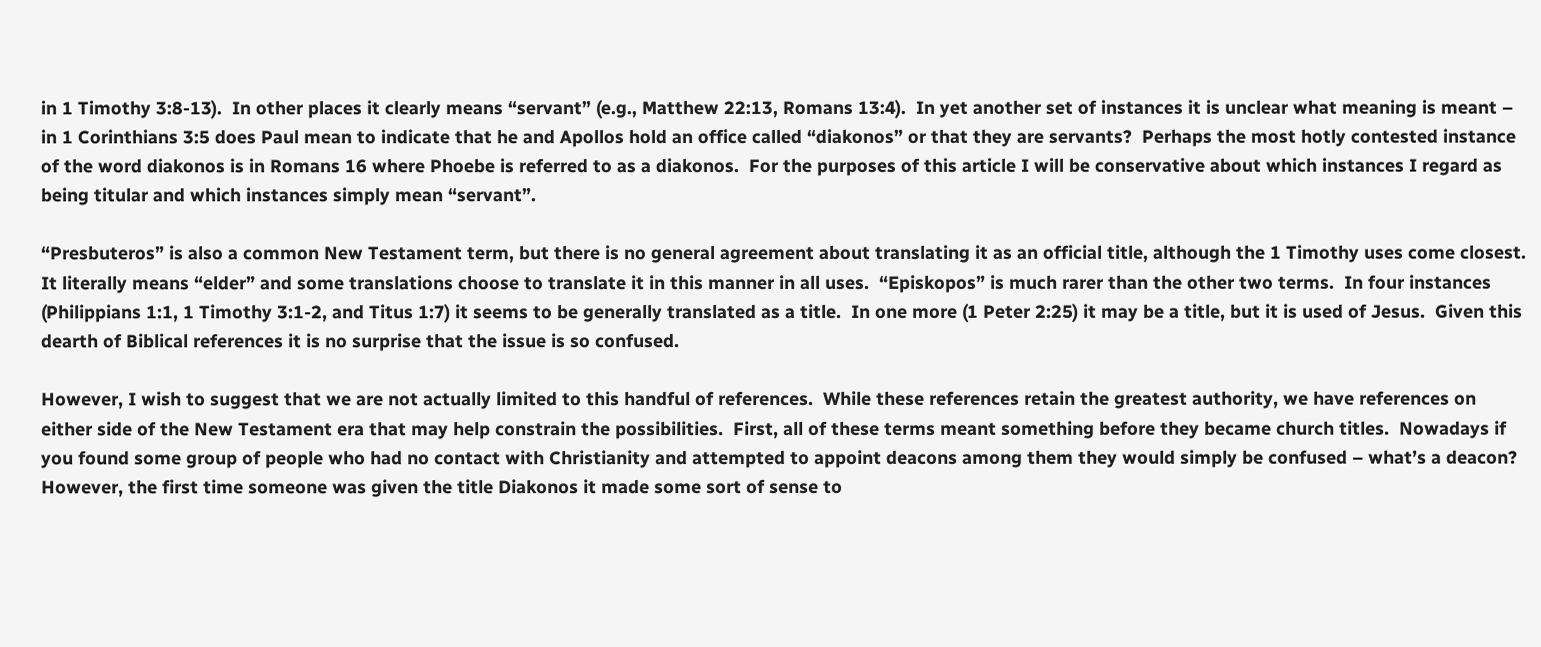in 1 Timothy 3:8-13).  In other places it clearly means “servant” (e.g., Matthew 22:13, Romans 13:4).  In yet another set of instances it is unclear what meaning is meant – in 1 Corinthians 3:5 does Paul mean to indicate that he and Apollos hold an office called “diakonos” or that they are servants?  Perhaps the most hotly contested instance of the word diakonos is in Romans 16 where Phoebe is referred to as a diakonos.  For the purposes of this article I will be conservative about which instances I regard as being titular and which instances simply mean “servant”.

“Presbuteros” is also a common New Testament term, but there is no general agreement about translating it as an official title, although the 1 Timothy uses come closest.  It literally means “elder” and some translations choose to translate it in this manner in all uses.  “Episkopos” is much rarer than the other two terms.  In four instances (Philippians 1:1, 1 Timothy 3:1-2, and Titus 1:7) it seems to be generally translated as a title.  In one more (1 Peter 2:25) it may be a title, but it is used of Jesus.  Given this dearth of Biblical references it is no surprise that the issue is so confused.

However, I wish to suggest that we are not actually limited to this handful of references.  While these references retain the greatest authority, we have references on either side of the New Testament era that may help constrain the possibilities.  First, all of these terms meant something before they became church titles.  Nowadays if you found some group of people who had no contact with Christianity and attempted to appoint deacons among them they would simply be confused – what’s a deacon?  However, the first time someone was given the title Diakonos it made some sort of sense to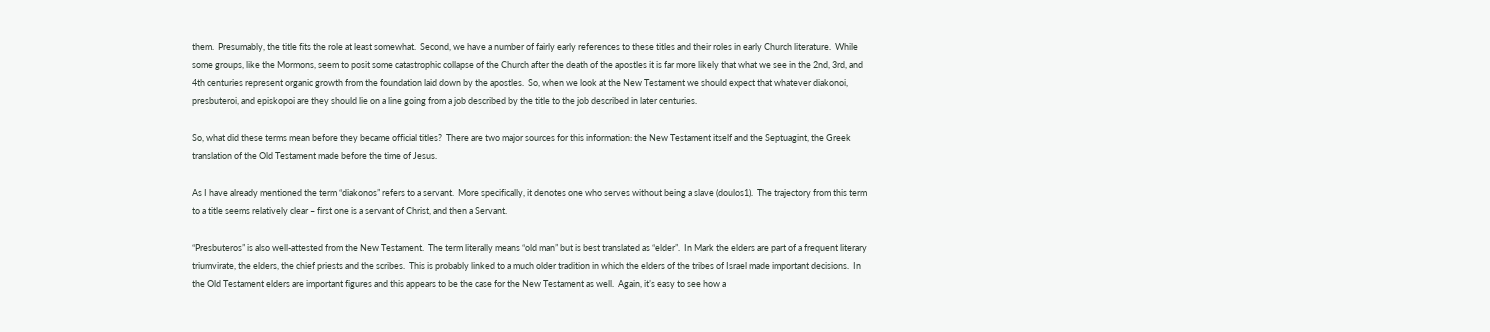them.  Presumably, the title fits the role at least somewhat.  Second, we have a number of fairly early references to these titles and their roles in early Church literature.  While some groups, like the Mormons, seem to posit some catastrophic collapse of the Church after the death of the apostles it is far more likely that what we see in the 2nd, 3rd, and 4th centuries represent organic growth from the foundation laid down by the apostles.  So, when we look at the New Testament we should expect that whatever diakonoi, presbuteroi, and episkopoi are they should lie on a line going from a job described by the title to the job described in later centuries.

So, what did these terms mean before they became official titles?  There are two major sources for this information: the New Testament itself and the Septuagint, the Greek translation of the Old Testament made before the time of Jesus.

As I have already mentioned the term “diakonos” refers to a servant.  More specifically, it denotes one who serves without being a slave (doulos1).  The trajectory from this term to a title seems relatively clear – first one is a servant of Christ, and then a Servant.

“Presbuteros” is also well-attested from the New Testament.  The term literally means “old man” but is best translated as “elder”.  In Mark the elders are part of a frequent literary triumvirate, the elders, the chief priests and the scribes.  This is probably linked to a much older tradition in which the elders of the tribes of Israel made important decisions.  In the Old Testament elders are important figures and this appears to be the case for the New Testament as well.  Again, it’s easy to see how a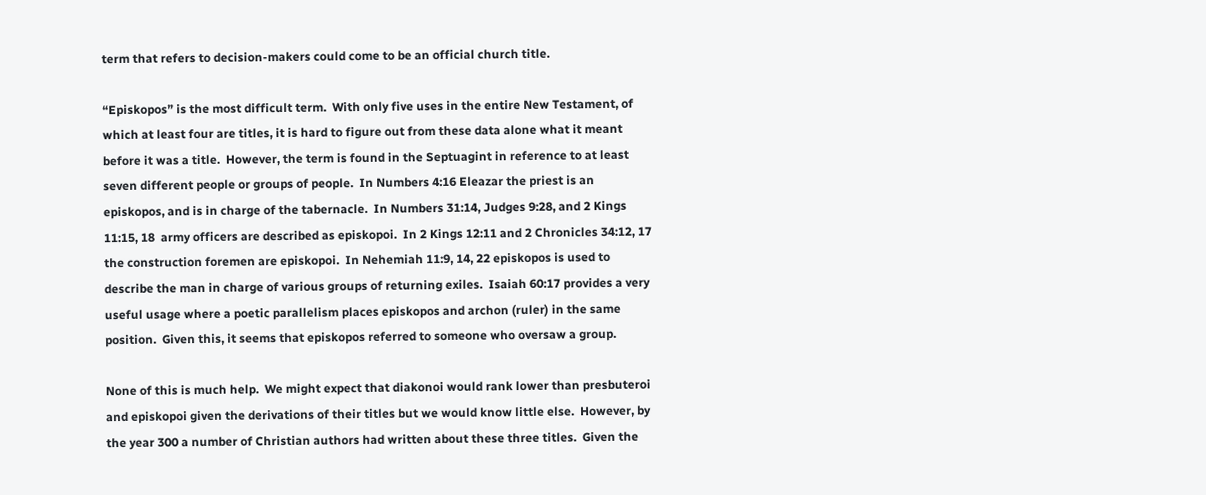term that refers to decision-makers could come to be an official church title.

“Episkopos” is the most difficult term.  With only five uses in the entire New Testament, of which at least four are titles, it is hard to figure out from these data alone what it meant before it was a title.  However, the term is found in the Septuagint in reference to at least seven different people or groups of people.  In Numbers 4:16 Eleazar the priest is an episkopos, and is in charge of the tabernacle.  In Numbers 31:14, Judges 9:28, and 2 Kings 11:15, 18  army officers are described as episkopoi.  In 2 Kings 12:11 and 2 Chronicles 34:12, 17 the construction foremen are episkopoi.  In Nehemiah 11:9, 14, 22 episkopos is used to describe the man in charge of various groups of returning exiles.  Isaiah 60:17 provides a very useful usage where a poetic parallelism places episkopos and archon (ruler) in the same position.  Given this, it seems that episkopos referred to someone who oversaw a group.

None of this is much help.  We might expect that diakonoi would rank lower than presbuteroi and episkopoi given the derivations of their titles but we would know little else.  However, by the year 300 a number of Christian authors had written about these three titles.  Given the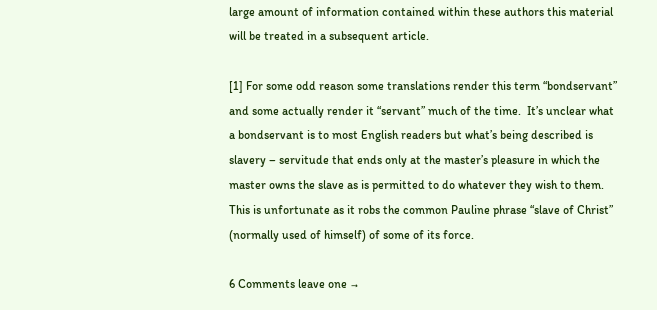large amount of information contained within these authors this material will be treated in a subsequent article.

[1] For some odd reason some translations render this term “bondservant” and some actually render it “servant” much of the time.  It’s unclear what a bondservant is to most English readers but what’s being described is slavery – servitude that ends only at the master’s pleasure in which the master owns the slave as is permitted to do whatever they wish to them.  This is unfortunate as it robs the common Pauline phrase “slave of Christ” (normally used of himself) of some of its force.

6 Comments leave one →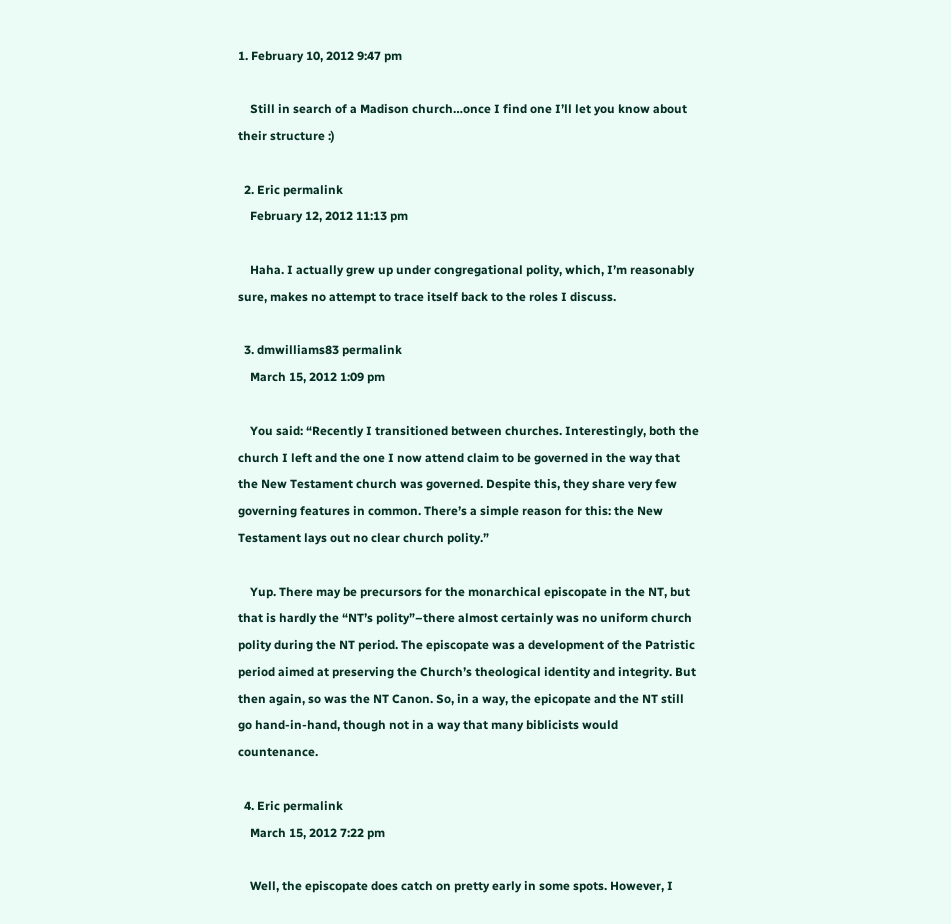1. February 10, 2012 9:47 pm

    Still in search of a Madison church…once I find one I’ll let you know about their structure :)

  2. Eric permalink
    February 12, 2012 11:13 pm

    Haha. I actually grew up under congregational polity, which, I’m reasonably sure, makes no attempt to trace itself back to the roles I discuss.

  3. dmwilliams83 permalink
    March 15, 2012 1:09 pm

    You said: “Recently I transitioned between churches. Interestingly, both the church I left and the one I now attend claim to be governed in the way that the New Testament church was governed. Despite this, they share very few governing features in common. There’s a simple reason for this: the New Testament lays out no clear church polity.”

    Yup. There may be precursors for the monarchical episcopate in the NT, but that is hardly the “NT’s polity”–there almost certainly was no uniform church polity during the NT period. The episcopate was a development of the Patristic period aimed at preserving the Church’s theological identity and integrity. But then again, so was the NT Canon. So, in a way, the epicopate and the NT still go hand-in-hand, though not in a way that many biblicists would countenance.

  4. Eric permalink
    March 15, 2012 7:22 pm

    Well, the episcopate does catch on pretty early in some spots. However, I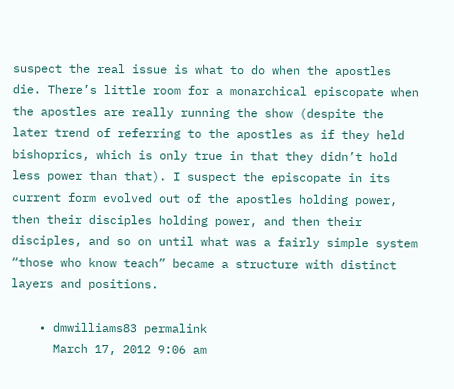suspect the real issue is what to do when the apostles die. There’s little room for a monarchical episcopate when the apostles are really running the show (despite the later trend of referring to the apostles as if they held bishoprics, which is only true in that they didn’t hold less power than that). I suspect the episcopate in its current form evolved out of the apostles holding power, then their disciples holding power, and then their disciples, and so on until what was a fairly simple system “those who know teach” became a structure with distinct layers and positions.

    • dmwilliams83 permalink
      March 17, 2012 9:06 am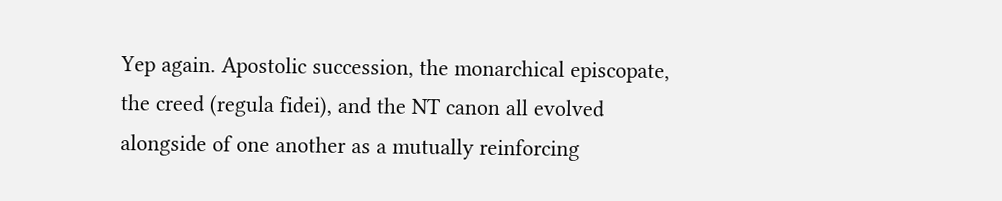Yep again. Apostolic succession, the monarchical episcopate, the creed (regula fidei), and the NT canon all evolved alongside of one another as a mutually reinforcing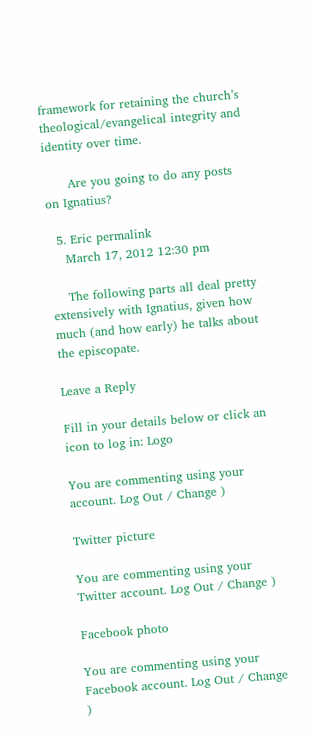framework for retaining the church’s theological/evangelical integrity and identity over time.

      Are you going to do any posts on Ignatius?

  5. Eric permalink
    March 17, 2012 12:30 pm

    The following parts all deal pretty extensively with Ignatius, given how much (and how early) he talks about the episcopate.

Leave a Reply

Fill in your details below or click an icon to log in: Logo

You are commenting using your account. Log Out / Change )

Twitter picture

You are commenting using your Twitter account. Log Out / Change )

Facebook photo

You are commenting using your Facebook account. Log Out / Change )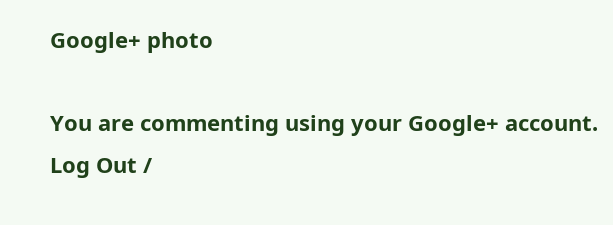Google+ photo

You are commenting using your Google+ account. Log Out /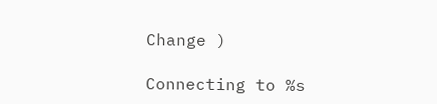Change )

Connecting to %s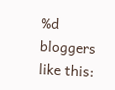%d bloggers like this: